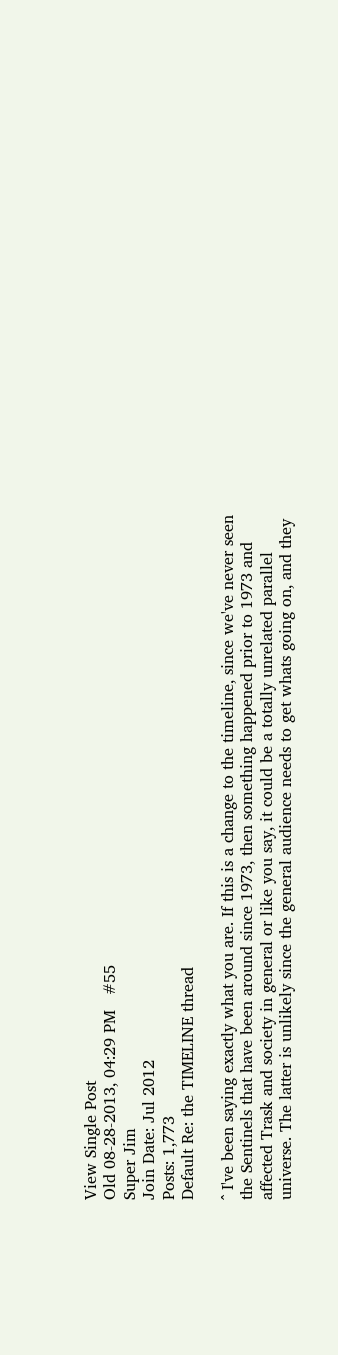View Single Post
Old 08-28-2013, 04:29 PM   #55
Super Jim
Join Date: Jul 2012
Posts: 1,773
Default Re: the TIMELINE thread

^ I've been saying exactly what you are. If this is a change to the timeline, since we've never seen the Sentinels that have been around since 1973, then something happened prior to 1973 and affected Trask and society in general or like you say, it could be a totally unrelated parallel universe. The latter is unlikely since the general audience needs to get whats going on, and they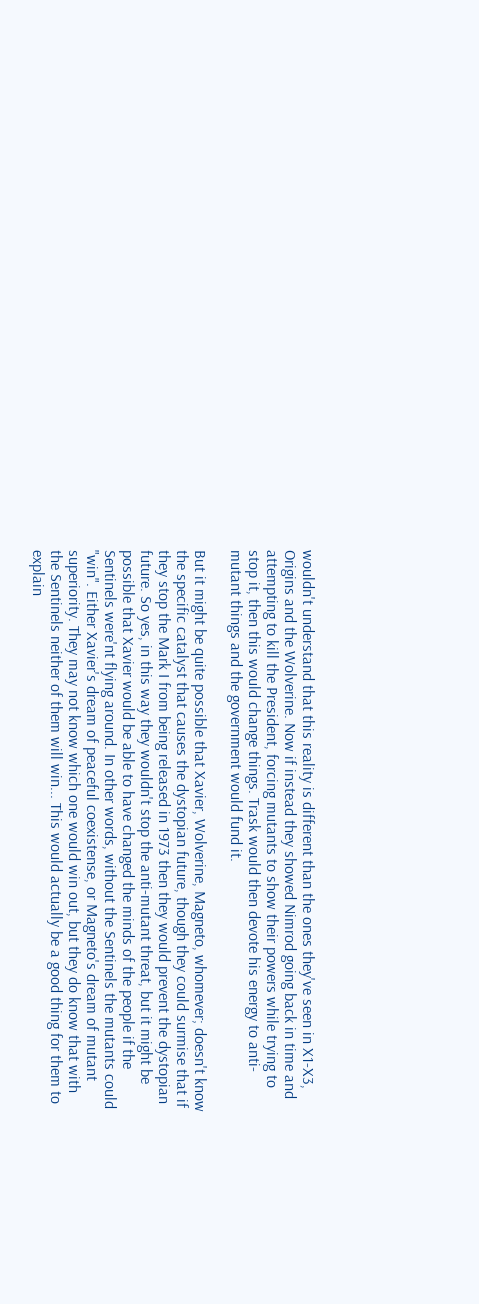wouldn't understand that this reality is different than the ones they've seen in X1-X3, Origins and the Wolverine. Now if instead they showed Nimrod going back in time and attempting to kill the President, forcing mutants to show their powers while trying to stop it, then this would change things. Trask would then devote his energy to anti-mutant things and the government would fund it.

But it might be quite possible that Xavier, Wolverine, Magneto, whomever; doesn't know the specific catalyst that causes the dystopian future, though they could surmise that if they stop the Mark I from being released in 1973 then they would prevent the dystopian future. So yes, in this way they wouldn't stop the anti-mutant threat, but it might be possible that Xavier would be able to have changed the minds of the people if the Sentinels were'nt flying around. In other words, without the Sentinels the mutants could "win". Either Xavier's dream of peaceful coexistense, or Magneto's dream of mutant superiority. They may not know which one would win out, but they do know that with the Sentinels neither of them will win... This would actually be a good thing for them to explain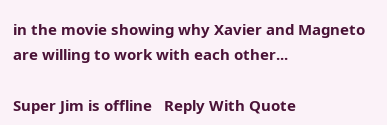in the movie showing why Xavier and Magneto are willing to work with each other...

Super Jim is offline   Reply With Quote